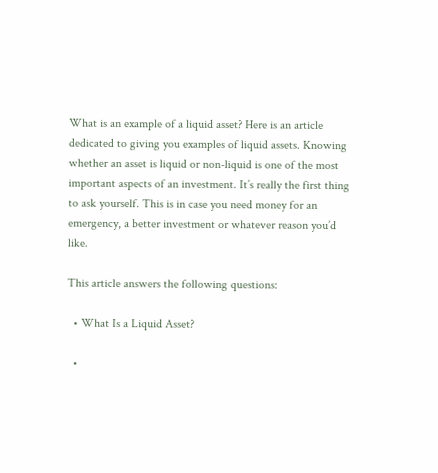What is an example of a liquid asset? Here is an article dedicated to giving you examples of liquid assets. Knowing whether an asset is liquid or non-liquid is one of the most important aspects of an investment. It’s really the first thing to ask yourself. This is in case you need money for an emergency, a better investment or whatever reason you’d like.

This article answers the following questions:

  • What Is a Liquid Asset?

  •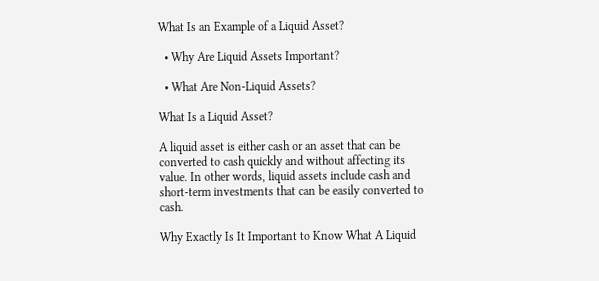What Is an Example of a Liquid Asset?

  • Why Are Liquid Assets Important?

  • What Are Non-Liquid Assets?

What Is a Liquid Asset?

A liquid asset is either cash or an asset that can be converted to cash quickly and without affecting its value. In other words, liquid assets include cash and short-term investments that can be easily converted to cash.

Why Exactly Is It Important to Know What A Liquid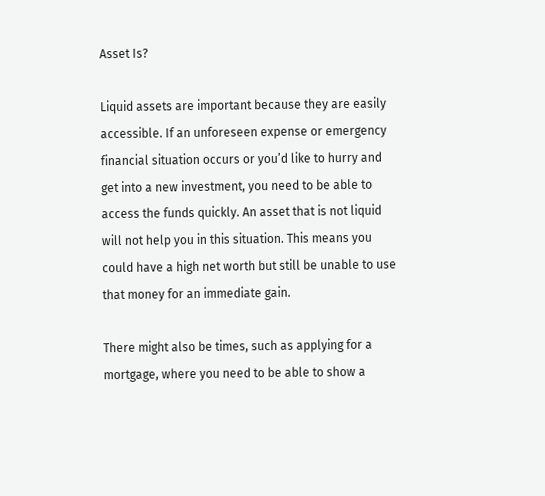Asset Is?

Liquid assets are important because they are easily accessible. If an unforeseen expense or emergency financial situation occurs or you’d like to hurry and get into a new investment, you need to be able to access the funds quickly. An asset that is not liquid will not help you in this situation. This means you could have a high net worth but still be unable to use that money for an immediate gain.

There might also be times, such as applying for a mortgage, where you need to be able to show a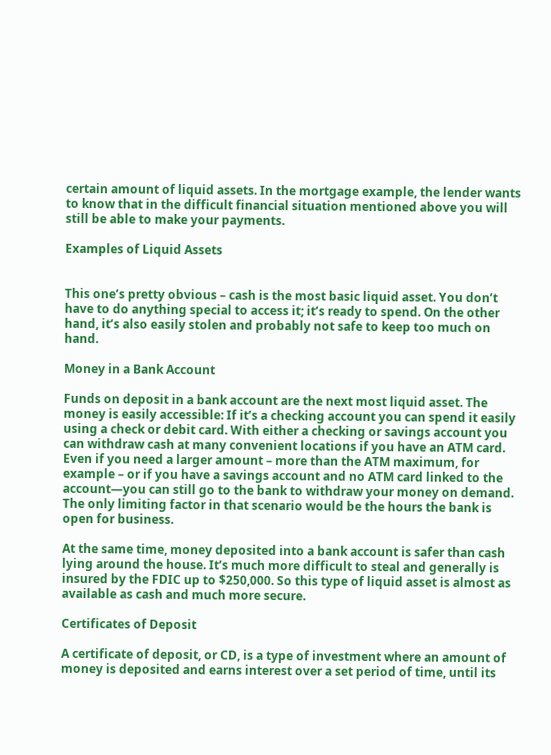certain amount of liquid assets. In the mortgage example, the lender wants to know that in the difficult financial situation mentioned above you will still be able to make your payments.

Examples of Liquid Assets


This one’s pretty obvious – cash is the most basic liquid asset. You don’t have to do anything special to access it; it’s ready to spend. On the other hand, it’s also easily stolen and probably not safe to keep too much on hand.

Money in a Bank Account

Funds on deposit in a bank account are the next most liquid asset. The money is easily accessible: If it’s a checking account you can spend it easily using a check or debit card. With either a checking or savings account you can withdraw cash at many convenient locations if you have an ATM card. Even if you need a larger amount – more than the ATM maximum, for example – or if you have a savings account and no ATM card linked to the account—you can still go to the bank to withdraw your money on demand. The only limiting factor in that scenario would be the hours the bank is open for business.

At the same time, money deposited into a bank account is safer than cash lying around the house. It’s much more difficult to steal and generally is insured by the FDIC up to $250,000. So this type of liquid asset is almost as available as cash and much more secure.

Certificates of Deposit

A certificate of deposit, or CD, is a type of investment where an amount of money is deposited and earns interest over a set period of time, until its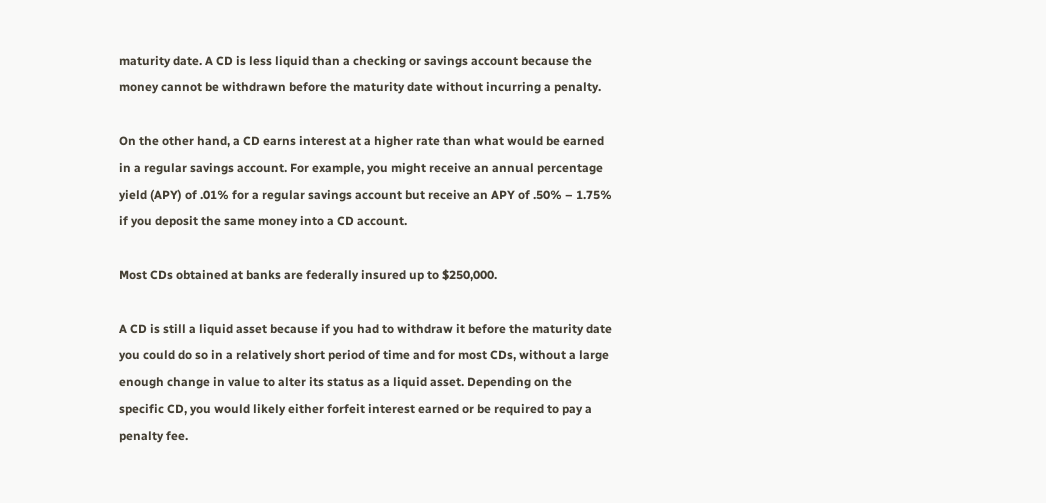maturity date. A CD is less liquid than a checking or savings account because the money cannot be withdrawn before the maturity date without incurring a penalty.

On the other hand, a CD earns interest at a higher rate than what would be earned in a regular savings account. For example, you might receive an annual percentage yield (APY) of .01% for a regular savings account but receive an APY of .50% – 1.75% if you deposit the same money into a CD account.

Most CDs obtained at banks are federally insured up to $250,000.

A CD is still a liquid asset because if you had to withdraw it before the maturity date you could do so in a relatively short period of time and for most CDs, without a large enough change in value to alter its status as a liquid asset. Depending on the specific CD, you would likely either forfeit interest earned or be required to pay a penalty fee.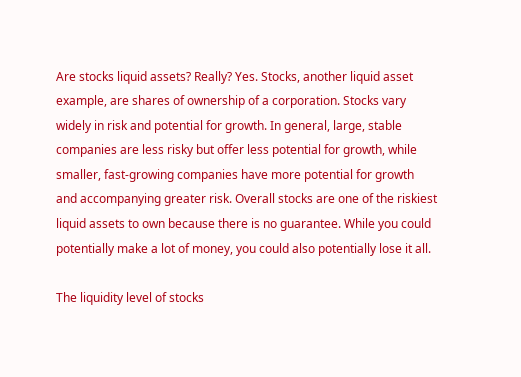Are stocks liquid assets? Really? Yes. Stocks, another liquid asset example, are shares of ownership of a corporation. Stocks vary widely in risk and potential for growth. In general, large, stable companies are less risky but offer less potential for growth, while smaller, fast-growing companies have more potential for growth and accompanying greater risk. Overall stocks are one of the riskiest liquid assets to own because there is no guarantee. While you could potentially make a lot of money, you could also potentially lose it all.

The liquidity level of stocks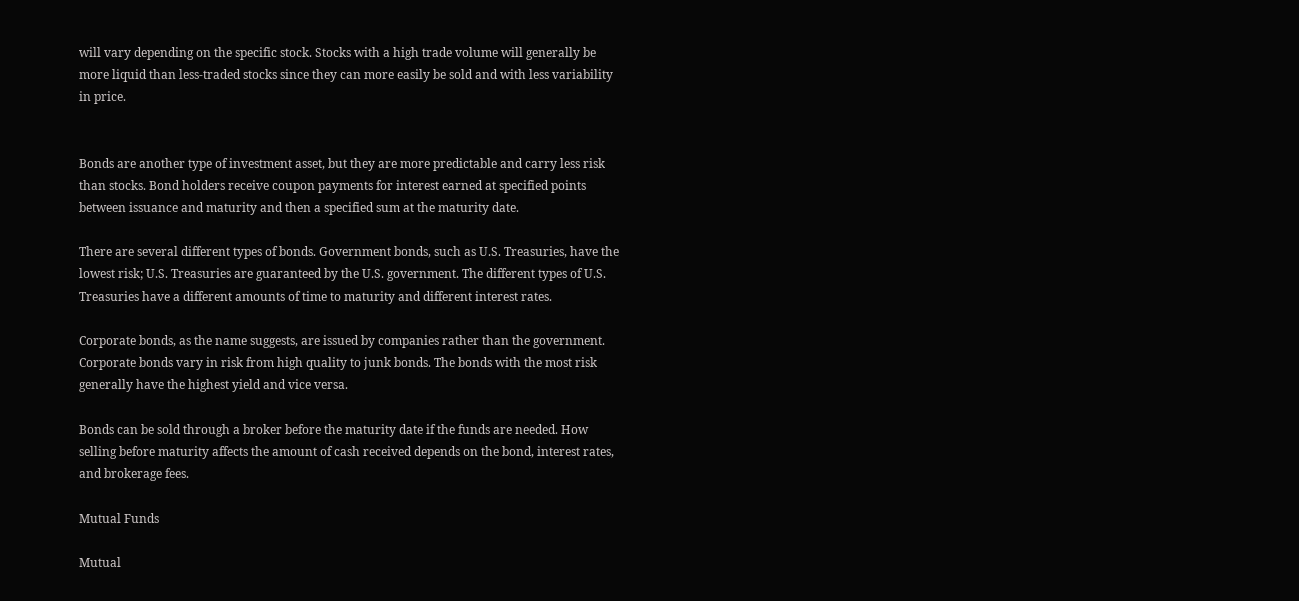will vary depending on the specific stock. Stocks with a high trade volume will generally be more liquid than less-traded stocks since they can more easily be sold and with less variability in price.


Bonds are another type of investment asset, but they are more predictable and carry less risk than stocks. Bond holders receive coupon payments for interest earned at specified points between issuance and maturity and then a specified sum at the maturity date.

There are several different types of bonds. Government bonds, such as U.S. Treasuries, have the lowest risk; U.S. Treasuries are guaranteed by the U.S. government. The different types of U.S. Treasuries have a different amounts of time to maturity and different interest rates.

Corporate bonds, as the name suggests, are issued by companies rather than the government. Corporate bonds vary in risk from high quality to junk bonds. The bonds with the most risk generally have the highest yield and vice versa.

Bonds can be sold through a broker before the maturity date if the funds are needed. How selling before maturity affects the amount of cash received depends on the bond, interest rates, and brokerage fees.

Mutual Funds

Mutual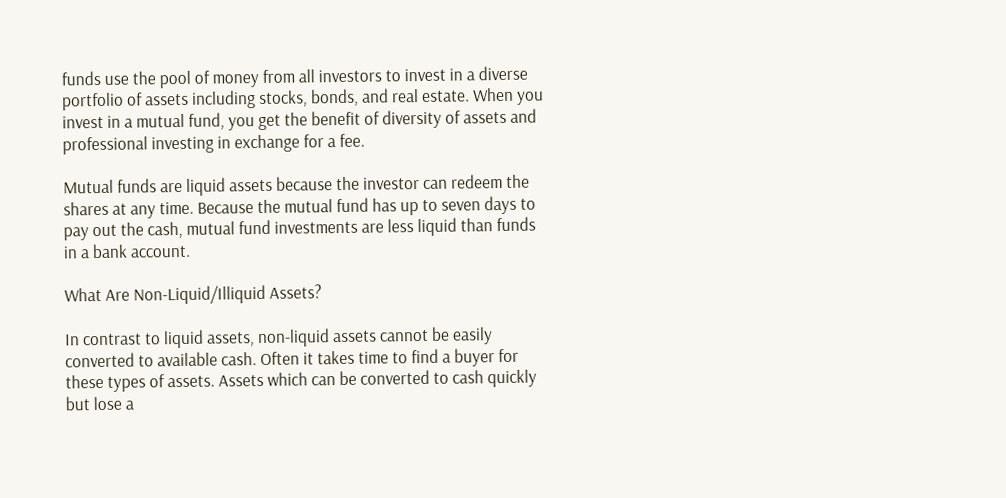funds use the pool of money from all investors to invest in a diverse portfolio of assets including stocks, bonds, and real estate. When you invest in a mutual fund, you get the benefit of diversity of assets and professional investing in exchange for a fee.

Mutual funds are liquid assets because the investor can redeem the shares at any time. Because the mutual fund has up to seven days to pay out the cash, mutual fund investments are less liquid than funds in a bank account.

What Are Non-Liquid/Illiquid Assets?

In contrast to liquid assets, non-liquid assets cannot be easily converted to available cash. Often it takes time to find a buyer for these types of assets. Assets which can be converted to cash quickly but lose a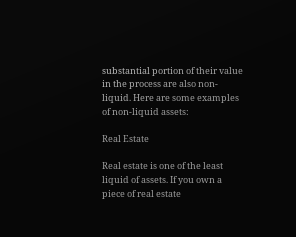substantial portion of their value in the process are also non-liquid. Here are some examples of non-liquid assets:

Real Estate

Real estate is one of the least liquid of assets. If you own a piece of real estate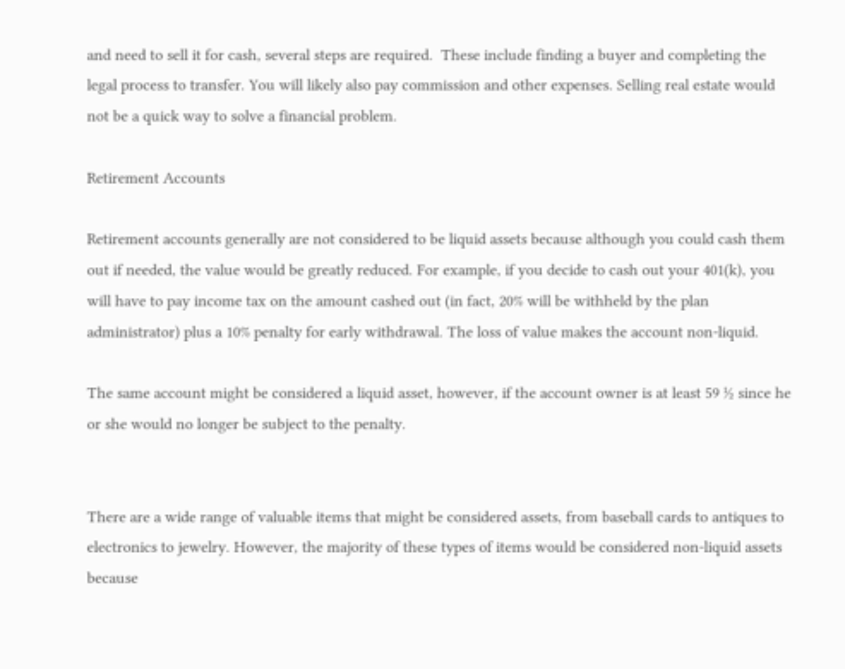and need to sell it for cash, several steps are required.  These include finding a buyer and completing the legal process to transfer. You will likely also pay commission and other expenses. Selling real estate would not be a quick way to solve a financial problem.

Retirement Accounts

Retirement accounts generally are not considered to be liquid assets because although you could cash them out if needed, the value would be greatly reduced. For example, if you decide to cash out your 401(k), you will have to pay income tax on the amount cashed out (in fact, 20% will be withheld by the plan administrator) plus a 10% penalty for early withdrawal. The loss of value makes the account non-liquid.

The same account might be considered a liquid asset, however, if the account owner is at least 59 ½ since he or she would no longer be subject to the penalty.


There are a wide range of valuable items that might be considered assets, from baseball cards to antiques to electronics to jewelry. However, the majority of these types of items would be considered non-liquid assets because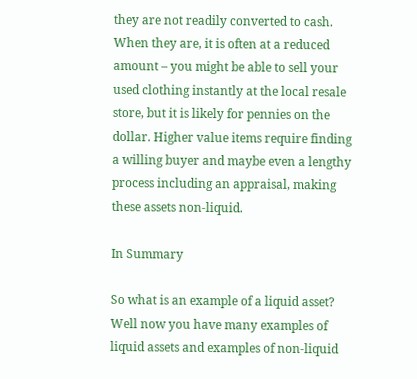they are not readily converted to cash. When they are, it is often at a reduced amount – you might be able to sell your used clothing instantly at the local resale store, but it is likely for pennies on the dollar. Higher value items require finding a willing buyer and maybe even a lengthy process including an appraisal, making these assets non-liquid.

In Summary

So what is an example of a liquid asset? Well now you have many examples of liquid assets and examples of non-liquid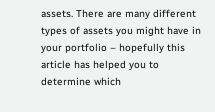assets. There are many different types of assets you might have in your portfolio – hopefully this article has helped you to determine which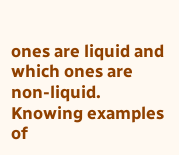ones are liquid and which ones are non-liquid. Knowing examples of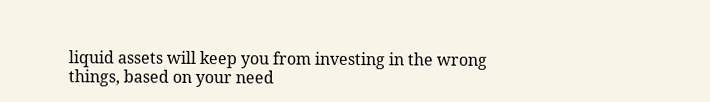liquid assets will keep you from investing in the wrong things, based on your need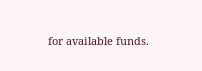for available funds.